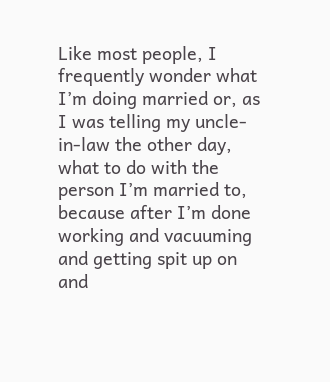Like most people, I frequently wonder what I’m doing married or, as I was telling my uncle-in-law the other day, what to do with the person I’m married to, because after I’m done working and vacuuming and getting spit up on and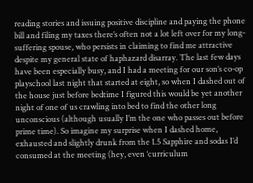reading stories and issuing positive discipline and paying the phone bill and filing my taxes there’s often not a lot left over for my long-suffering spouse, who persists in claiming to find me attractive despite my general state of haphazard disarray. The last few days have been especially busy, and I had a meeting for our son’s co-op playschool last night that started at eight, so when I dashed out of the house just before bedtime I figured this would be yet another night of one of us crawling into bed to find the other long unconscious (although usually I’m the one who passes out before prime time). So imagine my surprise when I dashed home, exhausted and slightly drunk from the 1.5 Sapphire and sodas I’d consumed at the meeting (hey, even ‘curriculum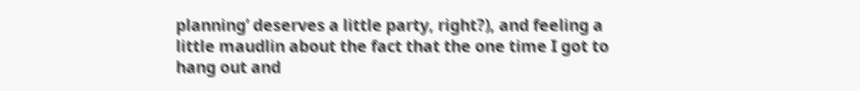planning’ deserves a little party, right?), and feeling a little maudlin about the fact that the one time I got to hang out and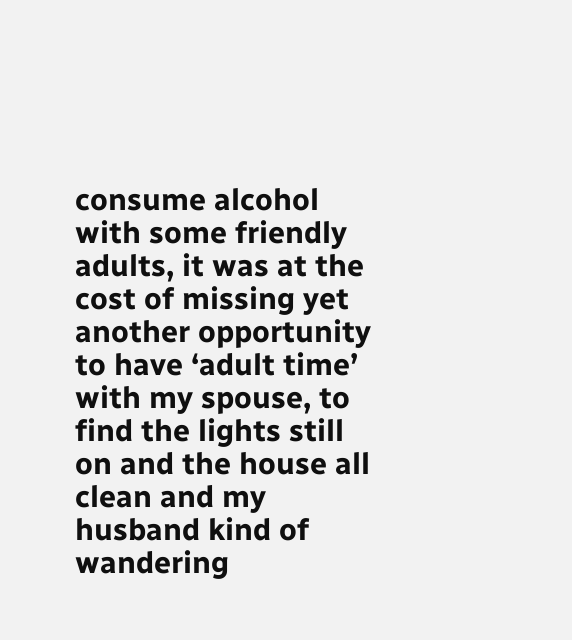consume alcohol with some friendly adults, it was at the cost of missing yet another opportunity to have ‘adult time’ with my spouse, to find the lights still on and the house all clean and my husband kind of wandering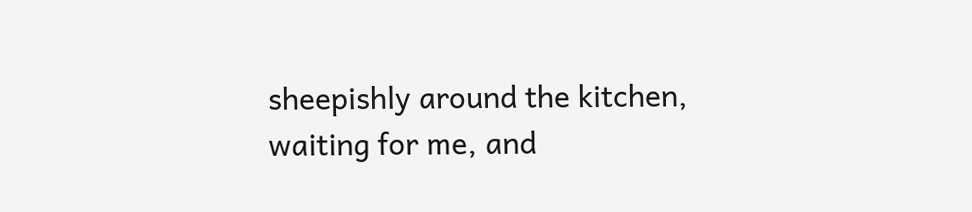sheepishly around the kitchen, waiting for me, and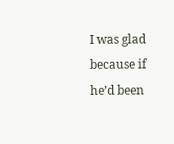I was glad because if he’d been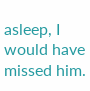asleep, I would have missed him.